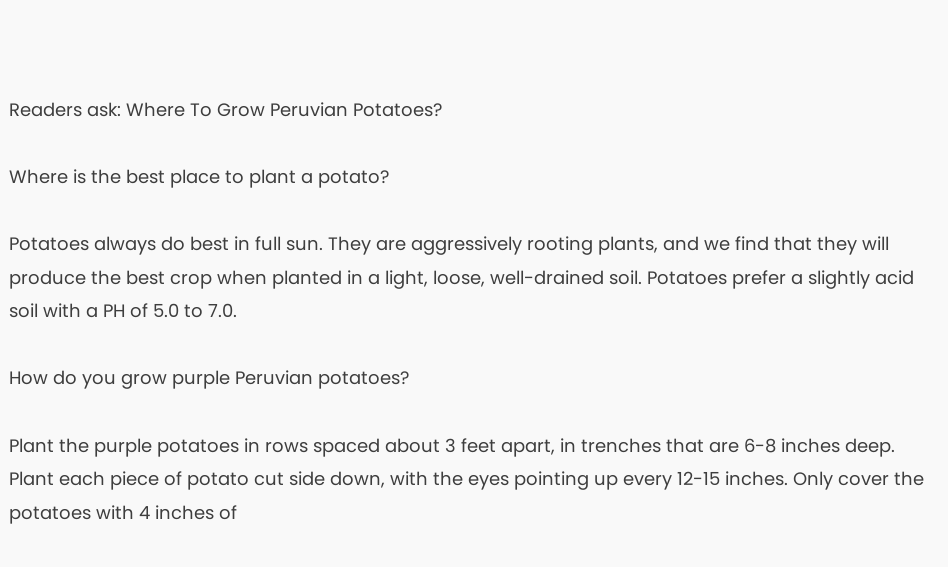Readers ask: Where To Grow Peruvian Potatoes?

Where is the best place to plant a potato?

Potatoes always do best in full sun. They are aggressively rooting plants, and we find that they will produce the best crop when planted in a light, loose, well-drained soil. Potatoes prefer a slightly acid soil with a PH of 5.0 to 7.0.

How do you grow purple Peruvian potatoes?

Plant the purple potatoes in rows spaced about 3 feet apart, in trenches that are 6-8 inches deep. Plant each piece of potato cut side down, with the eyes pointing up every 12-15 inches. Only cover the potatoes with 4 inches of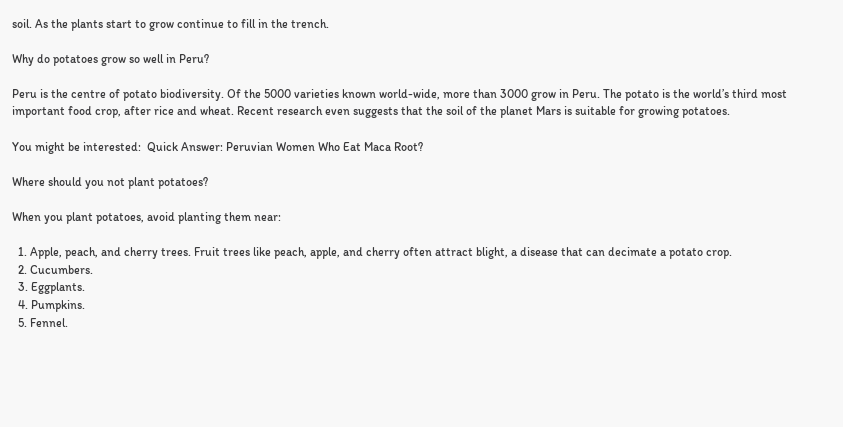soil. As the plants start to grow continue to fill in the trench.

Why do potatoes grow so well in Peru?

Peru is the centre of potato biodiversity. Of the 5000 varieties known world-wide, more than 3000 grow in Peru. The potato is the world’s third most important food crop, after rice and wheat. Recent research even suggests that the soil of the planet Mars is suitable for growing potatoes.

You might be interested:  Quick Answer: Peruvian Women Who Eat Maca Root?

Where should you not plant potatoes?

When you plant potatoes, avoid planting them near:

  1. Apple, peach, and cherry trees. Fruit trees like peach, apple, and cherry often attract blight, a disease that can decimate a potato crop.
  2. Cucumbers.
  3. Eggplants.
  4. Pumpkins.
  5. Fennel.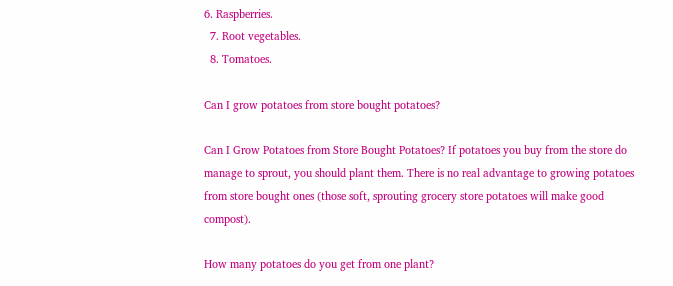6. Raspberries.
  7. Root vegetables.
  8. Tomatoes.

Can I grow potatoes from store bought potatoes?

Can I Grow Potatoes from Store Bought Potatoes? If potatoes you buy from the store do manage to sprout, you should plant them. There is no real advantage to growing potatoes from store bought ones (those soft, sprouting grocery store potatoes will make good compost).

How many potatoes do you get from one plant?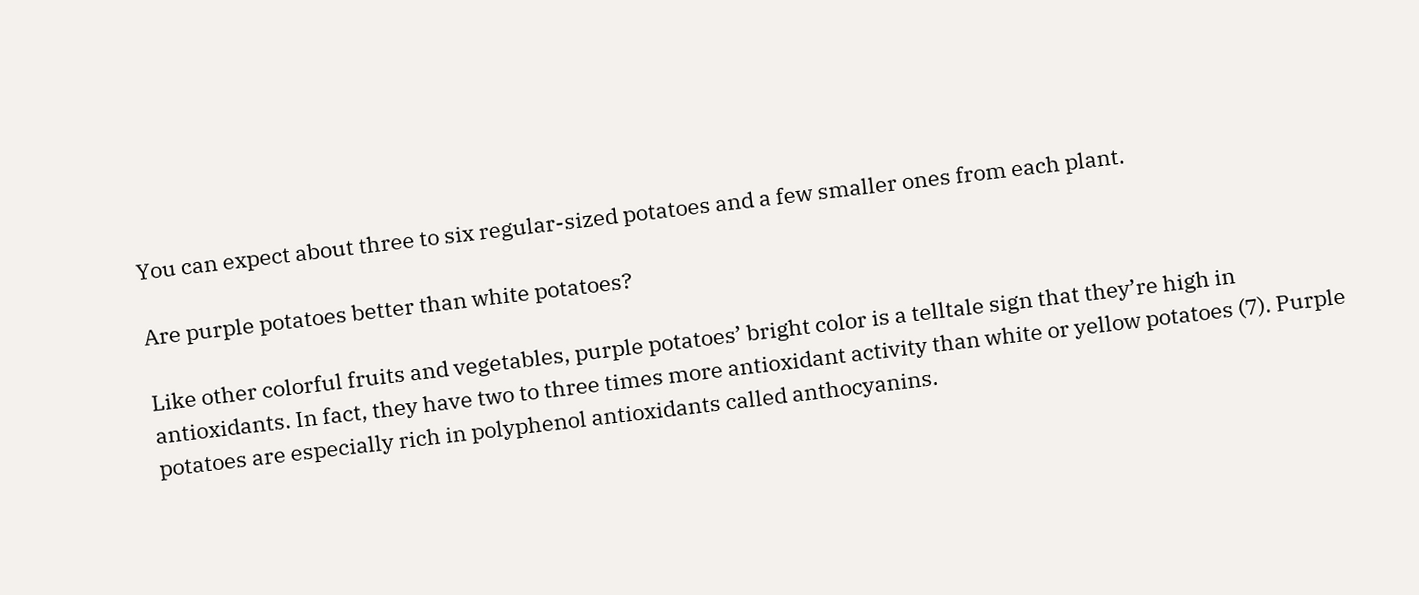You can expect about three to six regular-sized potatoes and a few smaller ones from each plant.

Are purple potatoes better than white potatoes?

Like other colorful fruits and vegetables, purple potatoes’ bright color is a telltale sign that they’re high in antioxidants. In fact, they have two to three times more antioxidant activity than white or yellow potatoes (7). Purple potatoes are especially rich in polyphenol antioxidants called anthocyanins.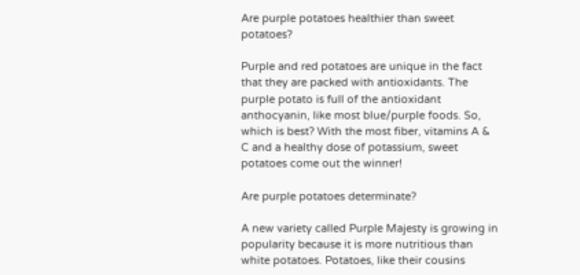Are purple potatoes healthier than sweet potatoes?

Purple and red potatoes are unique in the fact that they are packed with antioxidants. The purple potato is full of the antioxidant anthocyanin, like most blue/purple foods. So, which is best? With the most fiber, vitamins A & C and a healthy dose of potassium, sweet potatoes come out the winner!

Are purple potatoes determinate?

A new variety called Purple Majesty is growing in popularity because it is more nutritious than white potatoes. Potatoes, like their cousins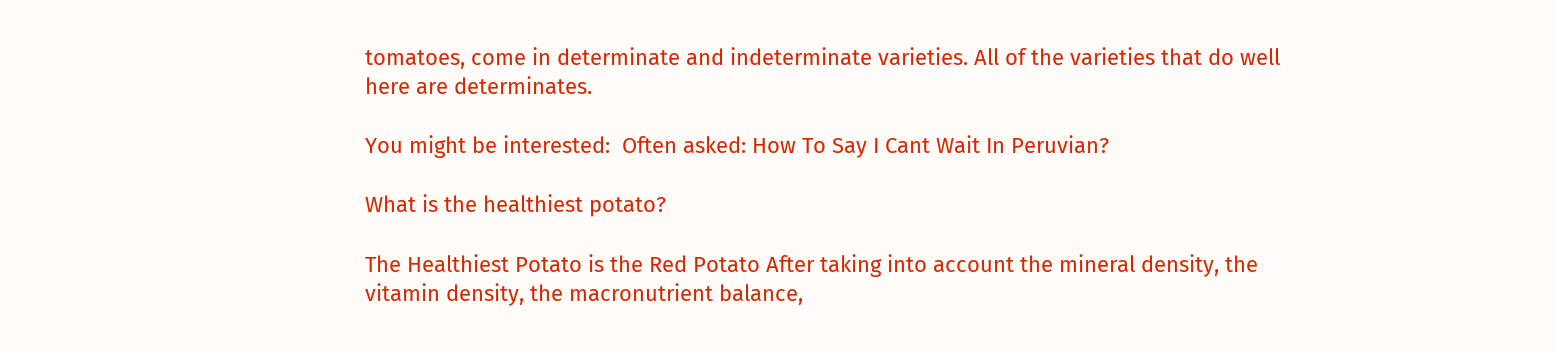tomatoes, come in determinate and indeterminate varieties. All of the varieties that do well here are determinates.

You might be interested:  Often asked: How To Say I Cant Wait In Peruvian?

What is the healthiest potato?

The Healthiest Potato is the Red Potato After taking into account the mineral density, the vitamin density, the macronutrient balance,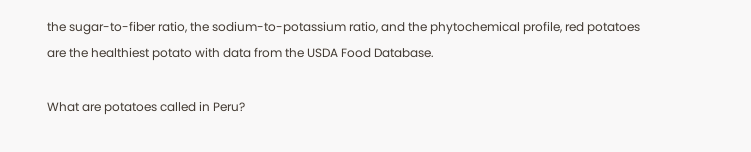the sugar-to-fiber ratio, the sodium-to-potassium ratio, and the phytochemical profile, red potatoes are the healthiest potato with data from the USDA Food Database.

What are potatoes called in Peru?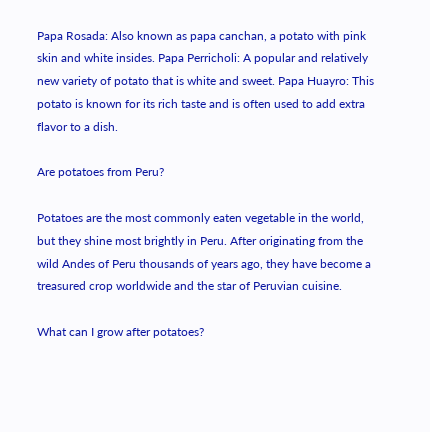Papa Rosada: Also known as papa canchan, a potato with pink skin and white insides. Papa Perricholi: A popular and relatively new variety of potato that is white and sweet. Papa Huayro: This potato is known for its rich taste and is often used to add extra flavor to a dish.

Are potatoes from Peru?

Potatoes are the most commonly eaten vegetable in the world, but they shine most brightly in Peru. After originating from the wild Andes of Peru thousands of years ago, they have become a treasured crop worldwide and the star of Peruvian cuisine.

What can I grow after potatoes?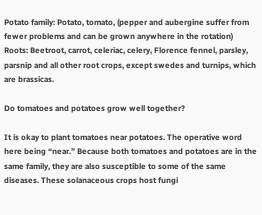Potato family: Potato, tomato, (pepper and aubergine suffer from fewer problems and can be grown anywhere in the rotation) Roots: Beetroot, carrot, celeriac, celery, Florence fennel, parsley, parsnip and all other root crops, except swedes and turnips, which are brassicas.

Do tomatoes and potatoes grow well together?

It is okay to plant tomatoes near potatoes. The operative word here being “near.” Because both tomatoes and potatoes are in the same family, they are also susceptible to some of the same diseases. These solanaceous crops host fungi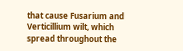that cause Fusarium and Verticillium wilt, which spread throughout the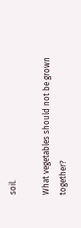soil.

What vegetables should not be grown together?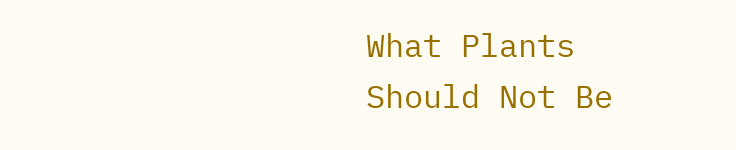What Plants Should Not Be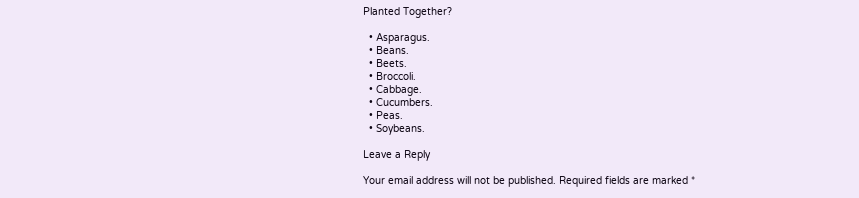Planted Together?

  • Asparagus.
  • Beans.
  • Beets.
  • Broccoli.
  • Cabbage.
  • Cucumbers.
  • Peas.
  • Soybeans.

Leave a Reply

Your email address will not be published. Required fields are marked *